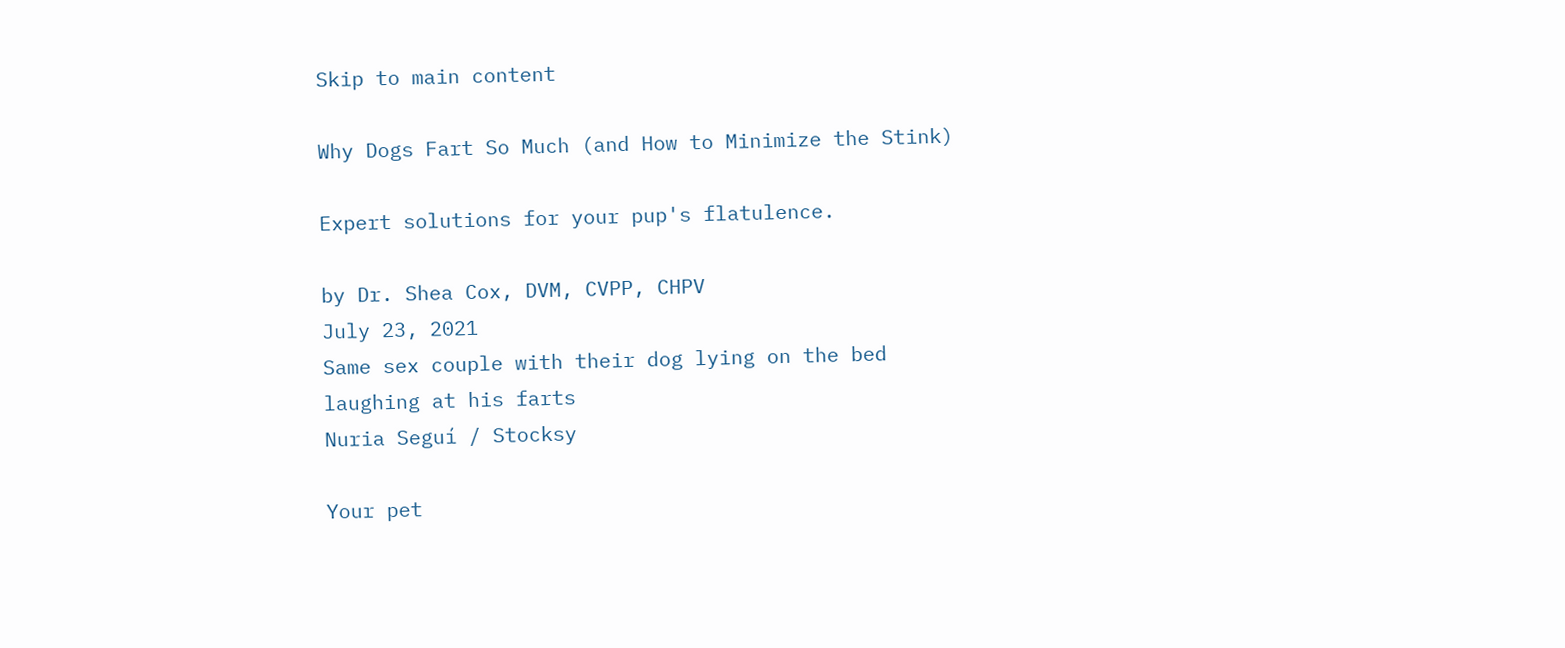Skip to main content

Why Dogs Fart So Much (and How to Minimize the Stink)

Expert solutions for your pup's flatulence.

by Dr. Shea Cox, DVM, CVPP, CHPV
July 23, 2021
Same sex couple with their dog lying on the bed laughing at his farts
Nuria Seguí / Stocksy

Your pet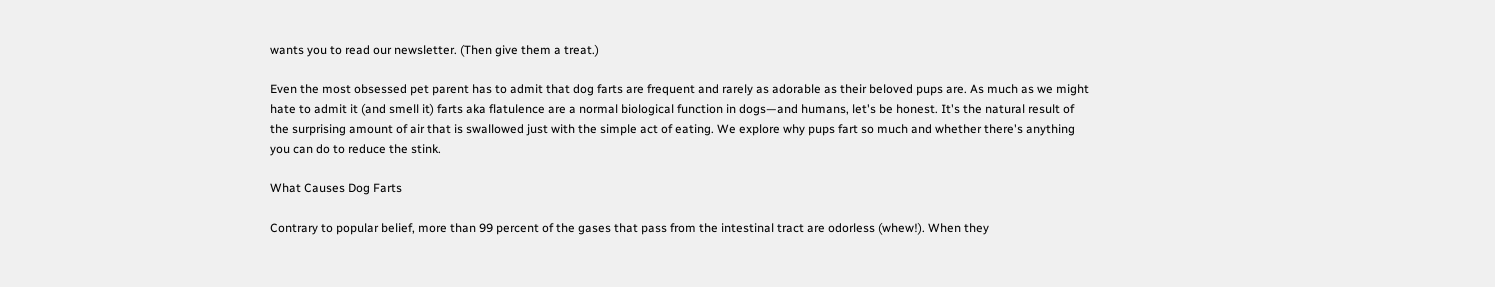wants you to read our newsletter. (Then give them a treat.)

Even the most obsessed pet parent has to admit that dog farts are frequent and rarely as adorable as their beloved pups are. As much as we might hate to admit it (and smell it) farts aka flatulence are a normal biological function in dogs—and humans, let's be honest. It's the natural result of the surprising amount of air that is swallowed just with the simple act of eating. We explore why pups fart so much and whether there's anything you can do to reduce the stink.

What Causes Dog Farts

Contrary to popular belief, more than 99 percent of the gases that pass from the intestinal tract are odorless (whew!). When they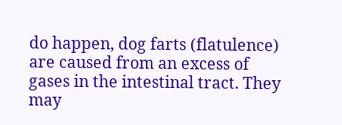do happen, dog farts (flatulence) are caused from an excess of gases in the intestinal tract. They may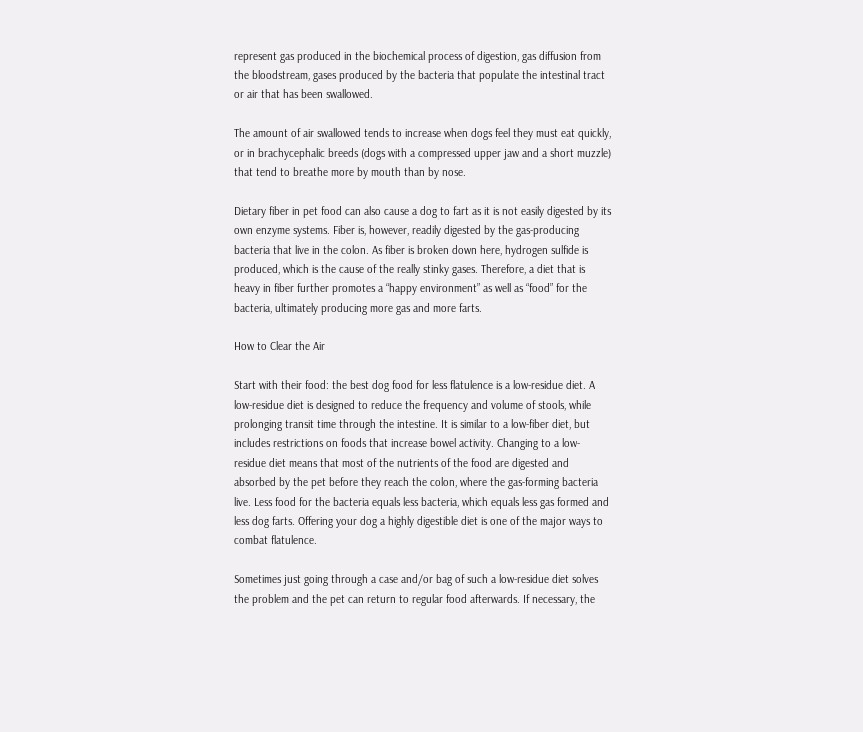represent gas produced in the biochemical process of digestion, gas diffusion from the bloodstream, gases produced by the bacteria that populate the intestinal tract or air that has been swallowed.

The amount of air swallowed tends to increase when dogs feel they must eat quickly, or in brachycephalic breeds (dogs with a compressed upper jaw and a short muzzle) that tend to breathe more by mouth than by nose.

Dietary fiber in pet food can also cause a dog to fart as it is not easily digested by its own enzyme systems. Fiber is, however, readily digested by the gas-producing bacteria that live in the colon. As fiber is broken down here, hydrogen sulfide is produced, which is the cause of the really stinky gases. Therefore, a diet that is heavy in fiber further promotes a “happy environment” as well as “food” for the bacteria, ultimately producing more gas and more farts.

How to Clear the Air

Start with their food: the best dog food for less flatulence is a low-residue diet. A low-residue diet is designed to reduce the frequency and volume of stools, while prolonging transit time through the intestine. It is similar to a low-fiber diet, but includes restrictions on foods that increase bowel activity. Changing to a low-residue diet means that most of the nutrients of the food are digested and absorbed by the pet before they reach the colon, where the gas-forming bacteria live. Less food for the bacteria equals less bacteria, which equals less gas formed and less dog farts. Offering your dog a highly digestible diet is one of the major ways to combat flatulence.

Sometimes just going through a case and/or bag of such a low-residue diet solves the problem and the pet can return to regular food afterwards. If necessary, the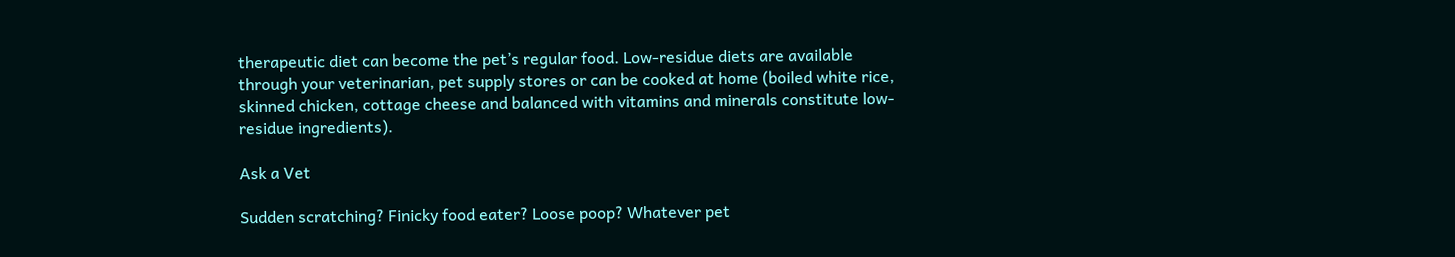therapeutic diet can become the pet’s regular food. Low-residue diets are available through your veterinarian, pet supply stores or can be cooked at home (boiled white rice, skinned chicken, cottage cheese and balanced with vitamins and minerals constitute low-residue ingredients).

Ask a Vet

Sudden scratching? Finicky food eater? Loose poop? Whatever pet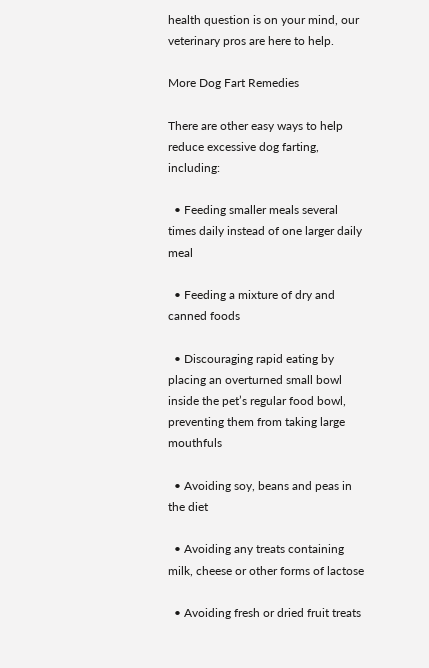health question is on your mind, our veterinary pros are here to help.

More Dog Fart Remedies

There are other easy ways to help reduce excessive dog farting, including:

  • Feeding smaller meals several times daily instead of one larger daily meal

  • Feeding a mixture of dry and canned foods

  • Discouraging rapid eating by placing an overturned small bowl inside the pet’s regular food bowl, preventing them from taking large mouthfuls

  • Avoiding soy, beans and peas in the diet

  • Avoiding any treats containing milk, cheese or other forms of lactose

  • Avoiding fresh or dried fruit treats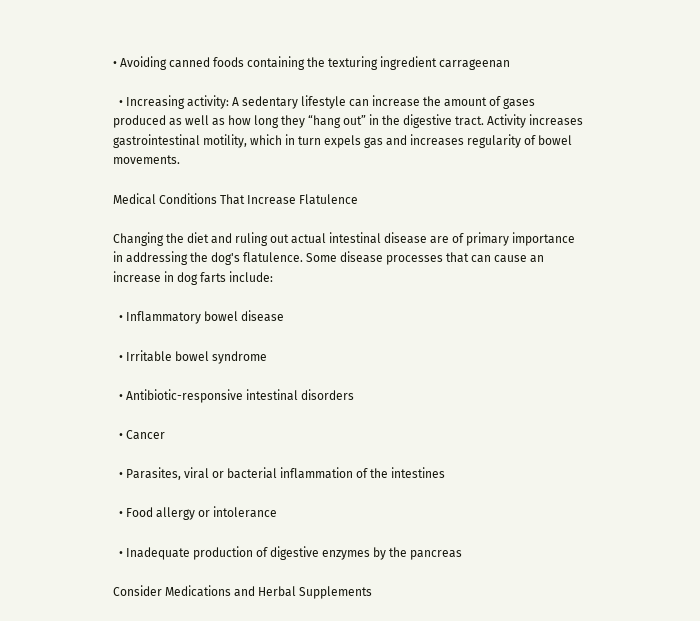• Avoiding canned foods containing the texturing ingredient carrageenan

  • Increasing activity: A sedentary lifestyle can increase the amount of gases produced as well as how long they “hang out” in the digestive tract. Activity increases gastrointestinal motility, which in turn expels gas and increases regularity of bowel movements.

Medical Conditions That Increase Flatulence

Changing the diet and ruling out actual intestinal disease are of primary importance in addressing the dog's flatulence. Some disease processes that can cause an increase in dog farts include:

  • Inflammatory bowel disease

  • Irritable bowel syndrome

  • Antibiotic-responsive intestinal disorders

  • Cancer

  • Parasites, viral or bacterial inflammation of the intestines

  • Food allergy or intolerance

  • Inadequate production of digestive enzymes by the pancreas

Consider Medications and Herbal Supplements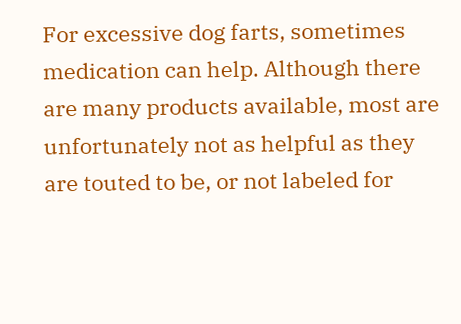For excessive dog farts, sometimes medication can help. Although there are many products available, most are unfortunately not as helpful as they are touted to be, or not labeled for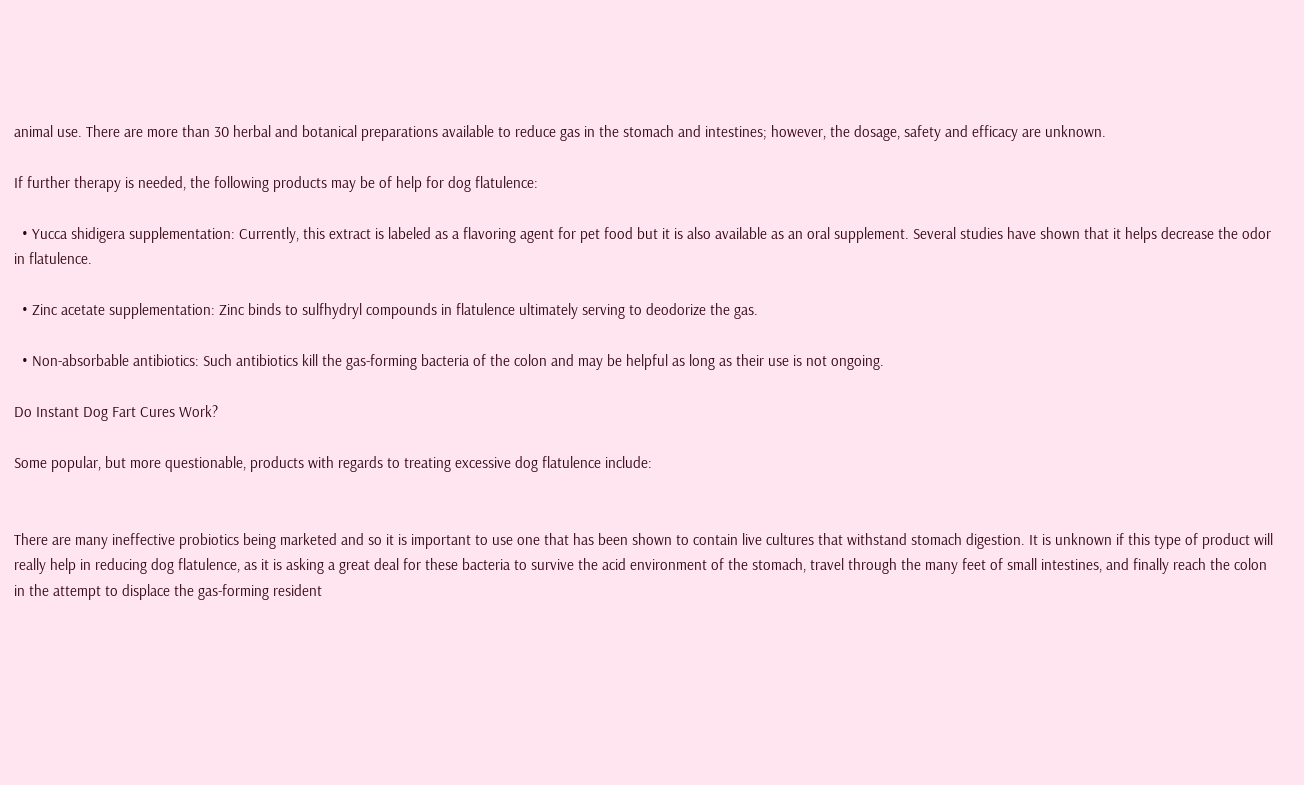animal use. There are more than 30 herbal and botanical preparations available to reduce gas in the stomach and intestines; however, the dosage, safety and efficacy are unknown.

If further therapy is needed, the following products may be of help for dog flatulence:

  • Yucca shidigera supplementation: Currently, this extract is labeled as a flavoring agent for pet food but it is also available as an oral supplement. Several studies have shown that it helps decrease the odor in flatulence.

  • Zinc acetate supplementation: Zinc binds to sulfhydryl compounds in flatulence ultimately serving to deodorize the gas.

  • Non-absorbable antibiotics: Such antibiotics kill the gas-forming bacteria of the colon and may be helpful as long as their use is not ongoing.

Do Instant Dog Fart Cures Work?

Some popular, but more questionable, products with regards to treating excessive dog flatulence include:


There are many ineffective probiotics being marketed and so it is important to use one that has been shown to contain live cultures that withstand stomach digestion. It is unknown if this type of product will really help in reducing dog flatulence, as it is asking a great deal for these bacteria to survive the acid environment of the stomach, travel through the many feet of small intestines, and finally reach the colon in the attempt to displace the gas-forming resident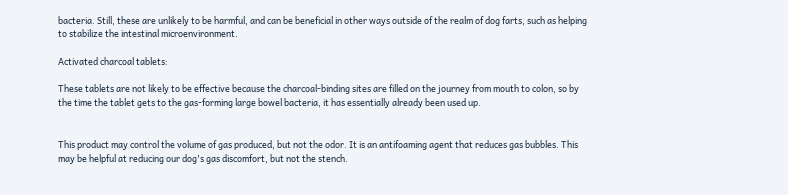bacteria. Still, these are unlikely to be harmful, and can be beneficial in other ways outside of the realm of dog farts, such as helping to stabilize the intestinal microenvironment.

Activated charcoal tablets:

These tablets are not likely to be effective because the charcoal-binding sites are filled on the journey from mouth to colon, so by the time the tablet gets to the gas-forming large bowel bacteria, it has essentially already been used up.


This product may control the volume of gas produced, but not the odor. It is an antifoaming agent that reduces gas bubbles. This may be helpful at reducing our dog's gas discomfort, but not the stench.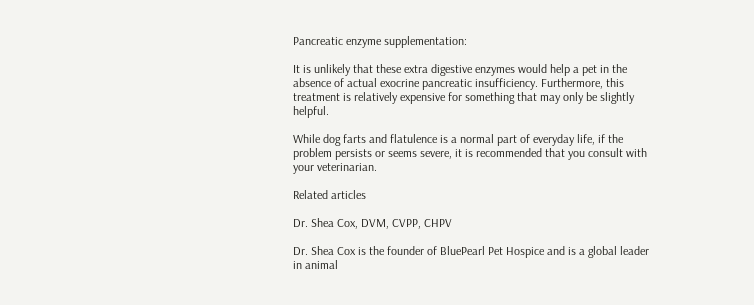Pancreatic enzyme supplementation:

It is unlikely that these extra digestive enzymes would help a pet in the absence of actual exocrine pancreatic insufficiency. Furthermore, this treatment is relatively expensive for something that may only be slightly helpful.

While dog farts and flatulence is a normal part of everyday life, if the problem persists or seems severe, it is recommended that you consult with your veterinarian.

Related articles

Dr. Shea Cox, DVM, CVPP, CHPV

Dr. Shea Cox is the founder of BluePearl Pet Hospice and is a global leader in animal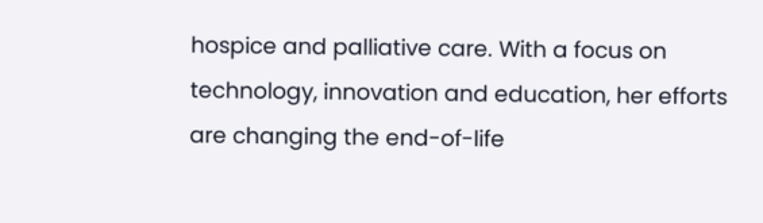hospice and palliative care. With a focus on technology, innovation and education, her efforts are changing the end-of-life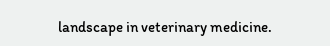landscape in veterinary medicine.